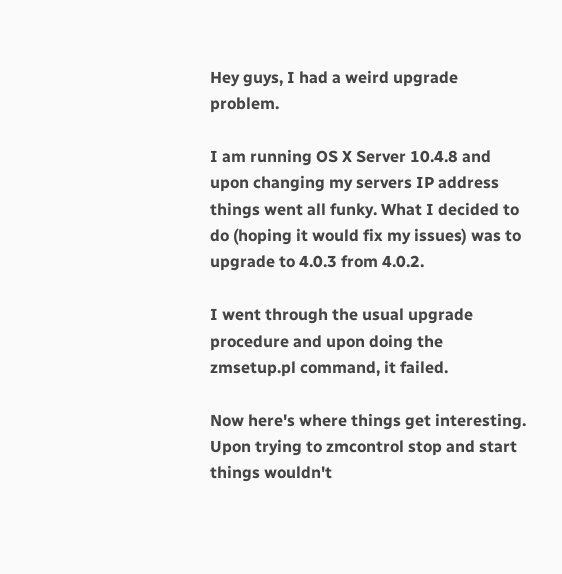Hey guys, I had a weird upgrade problem.

I am running OS X Server 10.4.8 and upon changing my servers IP address things went all funky. What I decided to do (hoping it would fix my issues) was to upgrade to 4.0.3 from 4.0.2.

I went through the usual upgrade procedure and upon doing the zmsetup.pl command, it failed.

Now here's where things get interesting. Upon trying to zmcontrol stop and start things wouldn't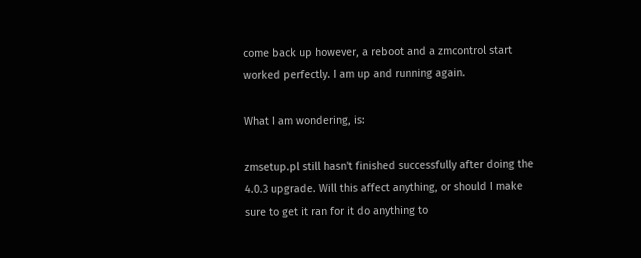come back up however, a reboot and a zmcontrol start worked perfectly. I am up and running again.

What I am wondering, is:

zmsetup.pl still hasn't finished successfully after doing the 4.0.3 upgrade. Will this affect anything, or should I make sure to get it ran for it do anything to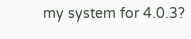my system for 4.0.3?